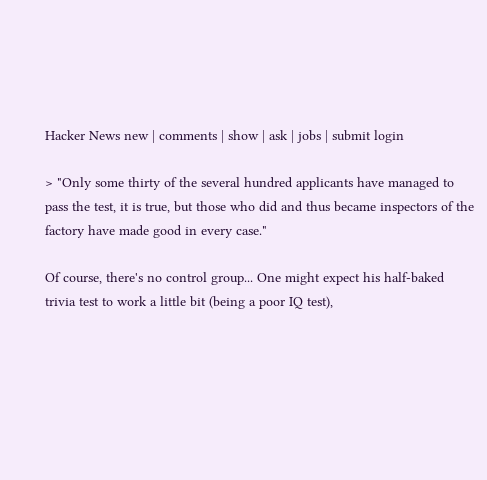Hacker News new | comments | show | ask | jobs | submit login

> "Only some thirty of the several hundred applicants have managed to pass the test, it is true, but those who did and thus became inspectors of the factory have made good in every case."

Of course, there's no control group... One might expect his half-baked trivia test to work a little bit (being a poor IQ test),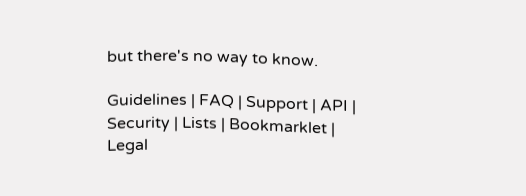but there's no way to know.

Guidelines | FAQ | Support | API | Security | Lists | Bookmarklet | Legal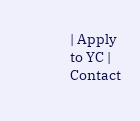| Apply to YC | Contact